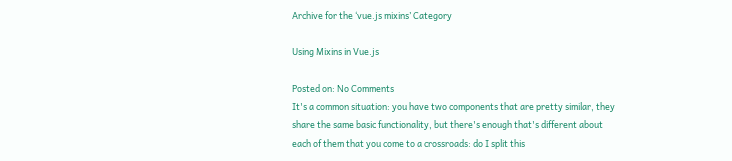Archive for the ‘vue.js mixins’ Category

Using Mixins in Vue.js

Posted on: No Comments
It's a common situation: you have two components that are pretty similar, they share the same basic functionality, but there's enough that's different about each of them that you come to a crossroads: do I split this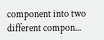component into two different compon...